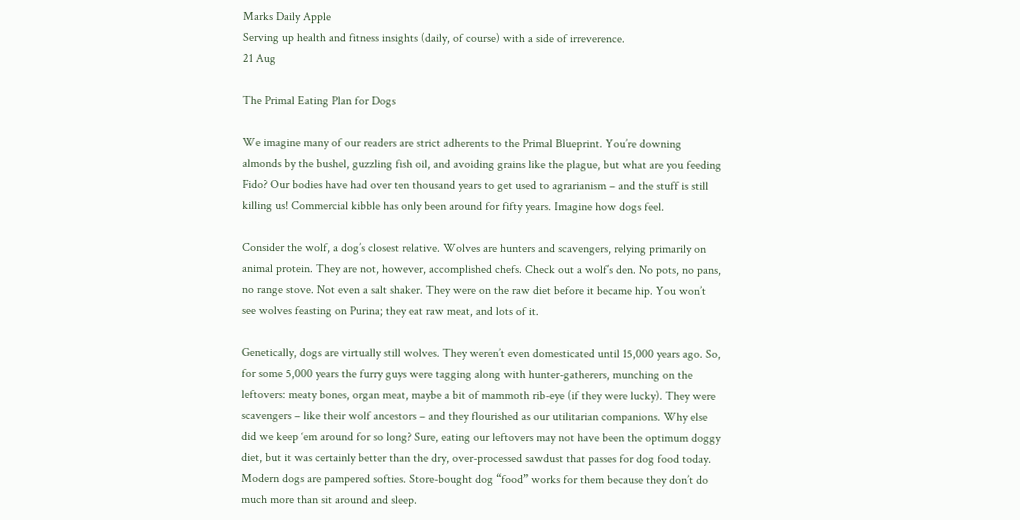Marks Daily Apple
Serving up health and fitness insights (daily, of course) with a side of irreverence.
21 Aug

The Primal Eating Plan for Dogs

We imagine many of our readers are strict adherents to the Primal Blueprint. You’re downing almonds by the bushel, guzzling fish oil, and avoiding grains like the plague, but what are you feeding Fido? Our bodies have had over ten thousand years to get used to agrarianism – and the stuff is still killing us! Commercial kibble has only been around for fifty years. Imagine how dogs feel.

Consider the wolf, a dog’s closest relative. Wolves are hunters and scavengers, relying primarily on animal protein. They are not, however, accomplished chefs. Check out a wolf’s den. No pots, no pans, no range stove. Not even a salt shaker. They were on the raw diet before it became hip. You won’t see wolves feasting on Purina; they eat raw meat, and lots of it.

Genetically, dogs are virtually still wolves. They weren’t even domesticated until 15,000 years ago. So, for some 5,000 years the furry guys were tagging along with hunter-gatherers, munching on the leftovers: meaty bones, organ meat, maybe a bit of mammoth rib-eye (if they were lucky). They were scavengers – like their wolf ancestors – and they flourished as our utilitarian companions. Why else did we keep ‘em around for so long? Sure, eating our leftovers may not have been the optimum doggy diet, but it was certainly better than the dry, over-processed sawdust that passes for dog food today. Modern dogs are pampered softies. Store-bought dog “food” works for them because they don’t do much more than sit around and sleep.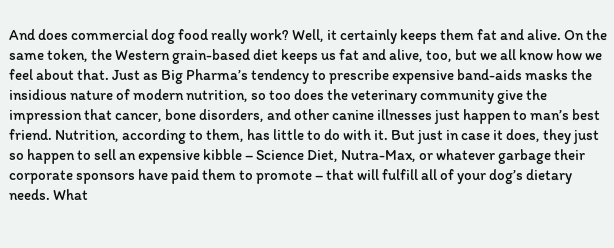And does commercial dog food really work? Well, it certainly keeps them fat and alive. On the same token, the Western grain-based diet keeps us fat and alive, too, but we all know how we feel about that. Just as Big Pharma’s tendency to prescribe expensive band-aids masks the insidious nature of modern nutrition, so too does the veterinary community give the impression that cancer, bone disorders, and other canine illnesses just happen to man’s best friend. Nutrition, according to them, has little to do with it. But just in case it does, they just so happen to sell an expensive kibble – Science Diet, Nutra-Max, or whatever garbage their corporate sponsors have paid them to promote – that will fulfill all of your dog’s dietary needs. What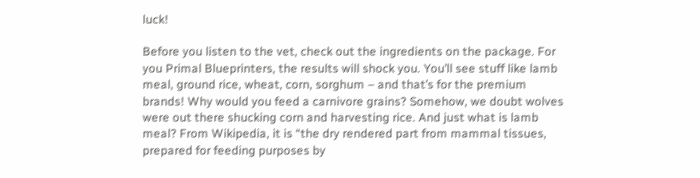luck!

Before you listen to the vet, check out the ingredients on the package. For you Primal Blueprinters, the results will shock you. You’ll see stuff like lamb meal, ground rice, wheat, corn, sorghum – and that’s for the premium brands! Why would you feed a carnivore grains? Somehow, we doubt wolves were out there shucking corn and harvesting rice. And just what is lamb meal? From Wikipedia, it is “the dry rendered part from mammal tissues, prepared for feeding purposes by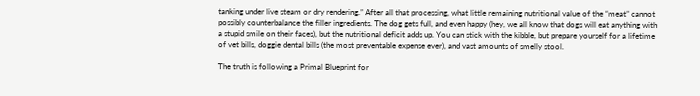tanking under live steam or dry rendering.” After all that processing, what little remaining nutritional value of the “meat” cannot possibly counterbalance the filler ingredients. The dog gets full, and even happy (hey, we all know that dogs will eat anything with a stupid smile on their faces), but the nutritional deficit adds up. You can stick with the kibble, but prepare yourself for a lifetime of vet bills, doggie dental bills (the most preventable expense ever), and vast amounts of smelly stool.

The truth is following a Primal Blueprint for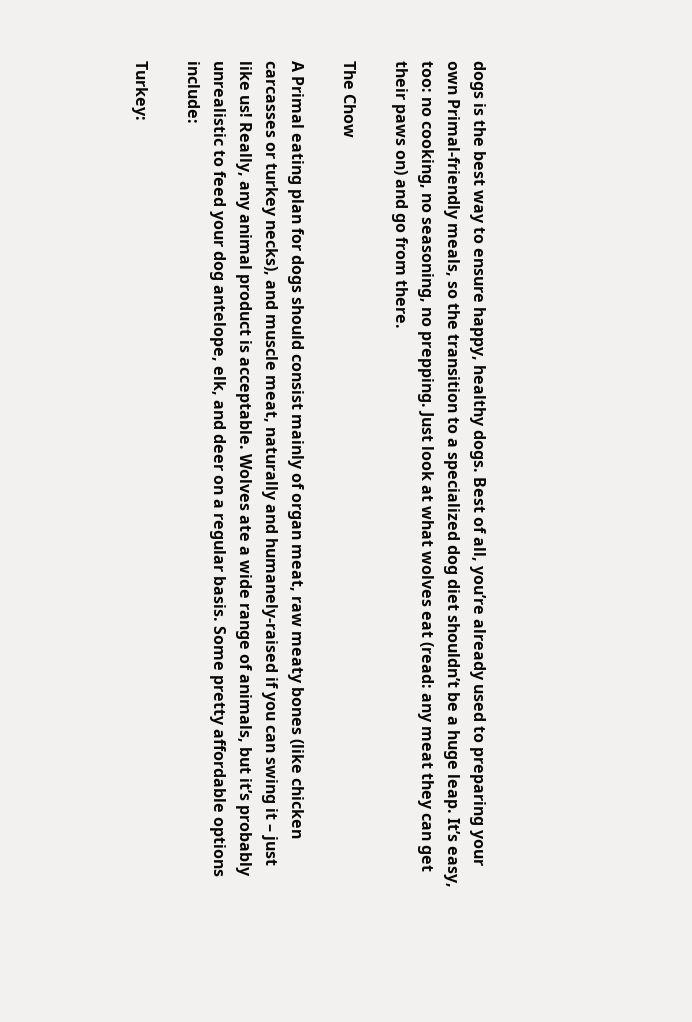dogs is the best way to ensure happy, healthy dogs. Best of all, you’re already used to preparing your own Primal-friendly meals, so the transition to a specialized dog diet shouldn’t be a huge leap. It’s easy, too: no cooking, no seasoning, no prepping. Just look at what wolves eat (read: any meat they can get their paws on) and go from there.

The Chow

A Primal eating plan for dogs should consist mainly of organ meat, raw meaty bones (like chicken carcasses or turkey necks), and muscle meat, naturally and humanely-raised if you can swing it – just like us! Really, any animal product is acceptable. Wolves ate a wide range of animals, but it’s probably unrealistic to feed your dog antelope, elk, and deer on a regular basis. Some pretty affordable options include:

Turkey: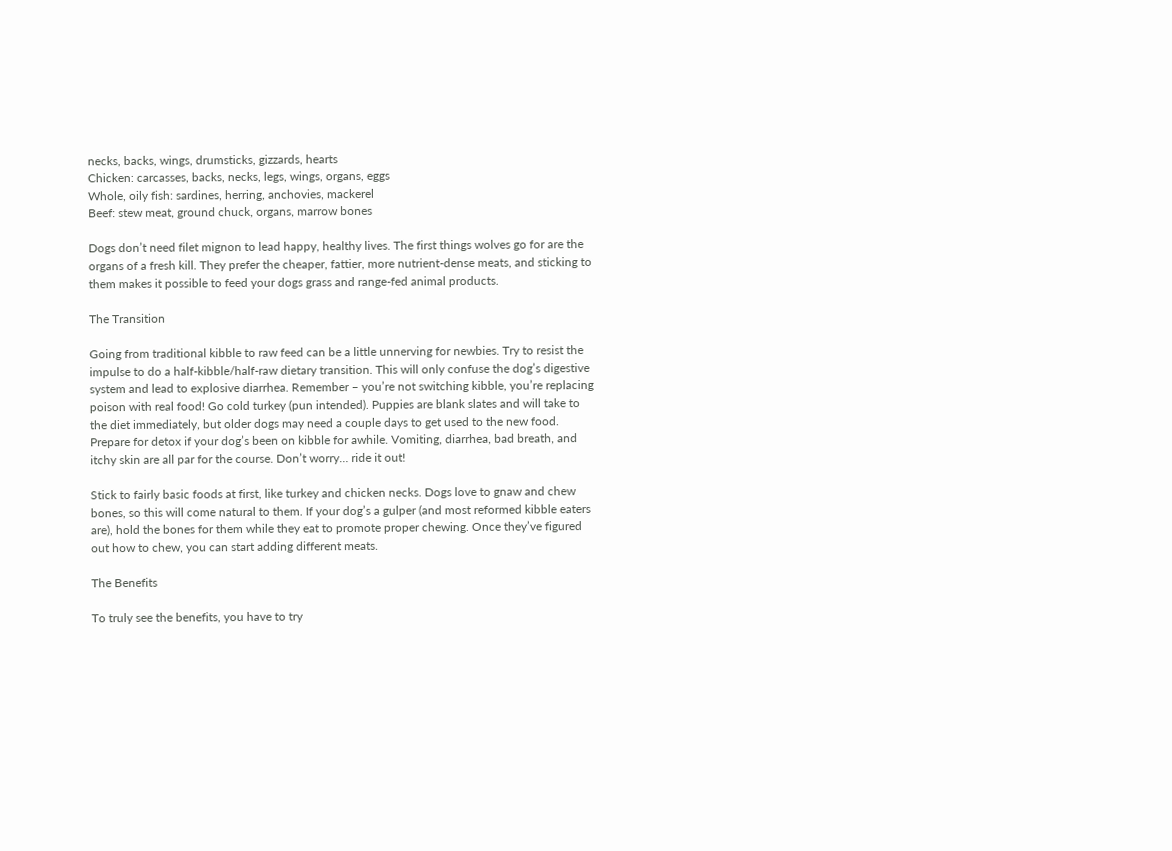necks, backs, wings, drumsticks, gizzards, hearts
Chicken: carcasses, backs, necks, legs, wings, organs, eggs
Whole, oily fish: sardines, herring, anchovies, mackerel
Beef: stew meat, ground chuck, organs, marrow bones

Dogs don’t need filet mignon to lead happy, healthy lives. The first things wolves go for are the organs of a fresh kill. They prefer the cheaper, fattier, more nutrient-dense meats, and sticking to them makes it possible to feed your dogs grass and range-fed animal products.

The Transition

Going from traditional kibble to raw feed can be a little unnerving for newbies. Try to resist the impulse to do a half-kibble/half-raw dietary transition. This will only confuse the dog’s digestive system and lead to explosive diarrhea. Remember – you’re not switching kibble, you’re replacing poison with real food! Go cold turkey (pun intended). Puppies are blank slates and will take to the diet immediately, but older dogs may need a couple days to get used to the new food. Prepare for detox if your dog’s been on kibble for awhile. Vomiting, diarrhea, bad breath, and itchy skin are all par for the course. Don’t worry… ride it out!

Stick to fairly basic foods at first, like turkey and chicken necks. Dogs love to gnaw and chew bones, so this will come natural to them. If your dog’s a gulper (and most reformed kibble eaters are), hold the bones for them while they eat to promote proper chewing. Once they’ve figured out how to chew, you can start adding different meats.

The Benefits

To truly see the benefits, you have to try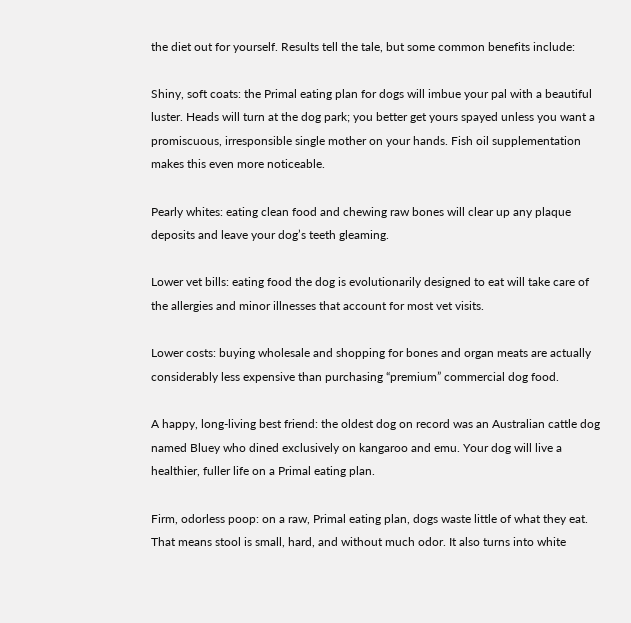the diet out for yourself. Results tell the tale, but some common benefits include:

Shiny, soft coats: the Primal eating plan for dogs will imbue your pal with a beautiful luster. Heads will turn at the dog park; you better get yours spayed unless you want a promiscuous, irresponsible single mother on your hands. Fish oil supplementation makes this even more noticeable.

Pearly whites: eating clean food and chewing raw bones will clear up any plaque deposits and leave your dog’s teeth gleaming.

Lower vet bills: eating food the dog is evolutionarily designed to eat will take care of the allergies and minor illnesses that account for most vet visits.

Lower costs: buying wholesale and shopping for bones and organ meats are actually considerably less expensive than purchasing “premium” commercial dog food.

A happy, long-living best friend: the oldest dog on record was an Australian cattle dog named Bluey who dined exclusively on kangaroo and emu. Your dog will live a healthier, fuller life on a Primal eating plan.

Firm, odorless poop: on a raw, Primal eating plan, dogs waste little of what they eat. That means stool is small, hard, and without much odor. It also turns into white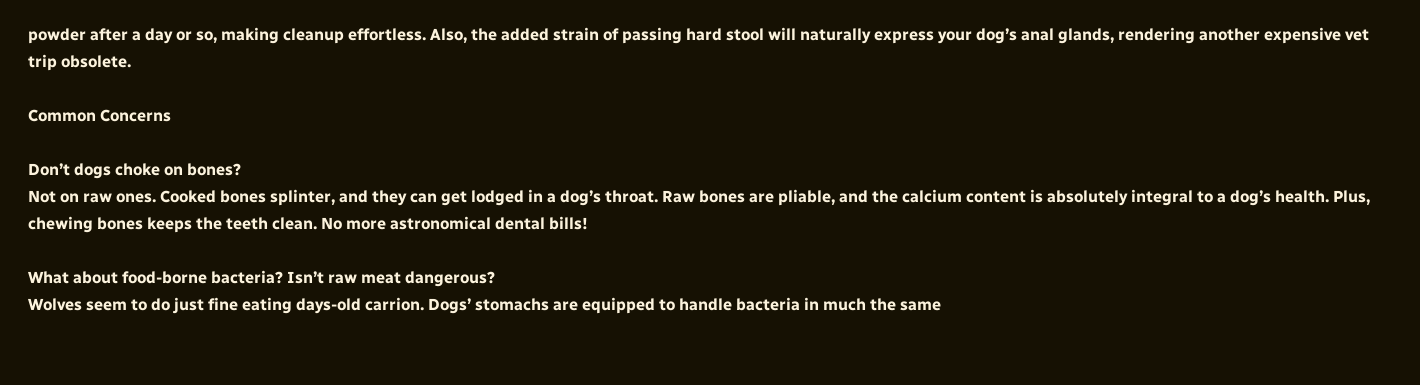powder after a day or so, making cleanup effortless. Also, the added strain of passing hard stool will naturally express your dog’s anal glands, rendering another expensive vet trip obsolete.

Common Concerns

Don’t dogs choke on bones?
Not on raw ones. Cooked bones splinter, and they can get lodged in a dog’s throat. Raw bones are pliable, and the calcium content is absolutely integral to a dog’s health. Plus, chewing bones keeps the teeth clean. No more astronomical dental bills!

What about food-borne bacteria? Isn’t raw meat dangerous?
Wolves seem to do just fine eating days-old carrion. Dogs’ stomachs are equipped to handle bacteria in much the same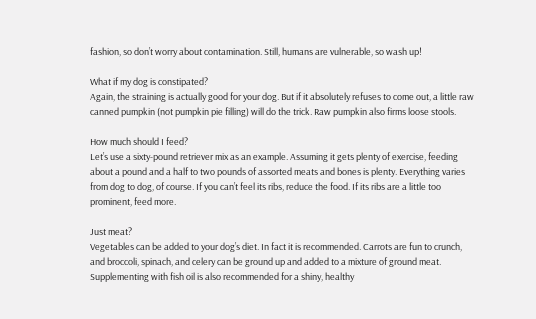fashion, so don’t worry about contamination. Still, humans are vulnerable, so wash up!

What if my dog is constipated?
Again, the straining is actually good for your dog. But if it absolutely refuses to come out, a little raw canned pumpkin (not pumpkin pie filling) will do the trick. Raw pumpkin also firms loose stools.

How much should I feed?
Let’s use a sixty-pound retriever mix as an example. Assuming it gets plenty of exercise, feeding about a pound and a half to two pounds of assorted meats and bones is plenty. Everything varies from dog to dog, of course. If you can’t feel its ribs, reduce the food. If its ribs are a little too prominent, feed more.

Just meat?
Vegetables can be added to your dog’s diet. In fact it is recommended. Carrots are fun to crunch, and broccoli, spinach, and celery can be ground up and added to a mixture of ground meat. Supplementing with fish oil is also recommended for a shiny, healthy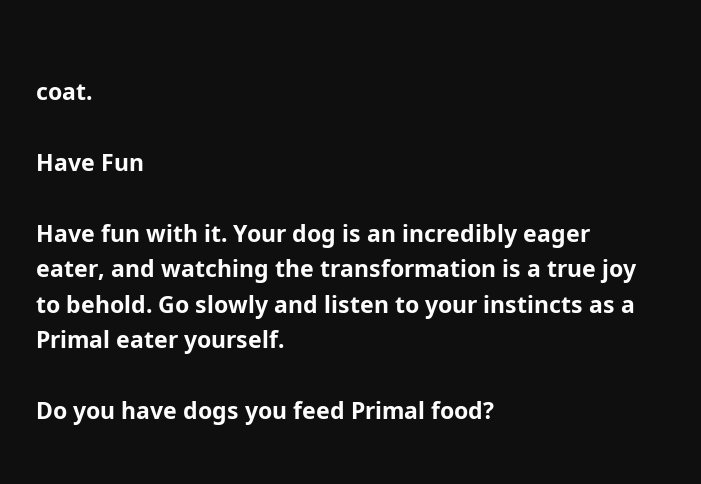coat.

Have Fun

Have fun with it. Your dog is an incredibly eager eater, and watching the transformation is a true joy to behold. Go slowly and listen to your instincts as a Primal eater yourself.

Do you have dogs you feed Primal food?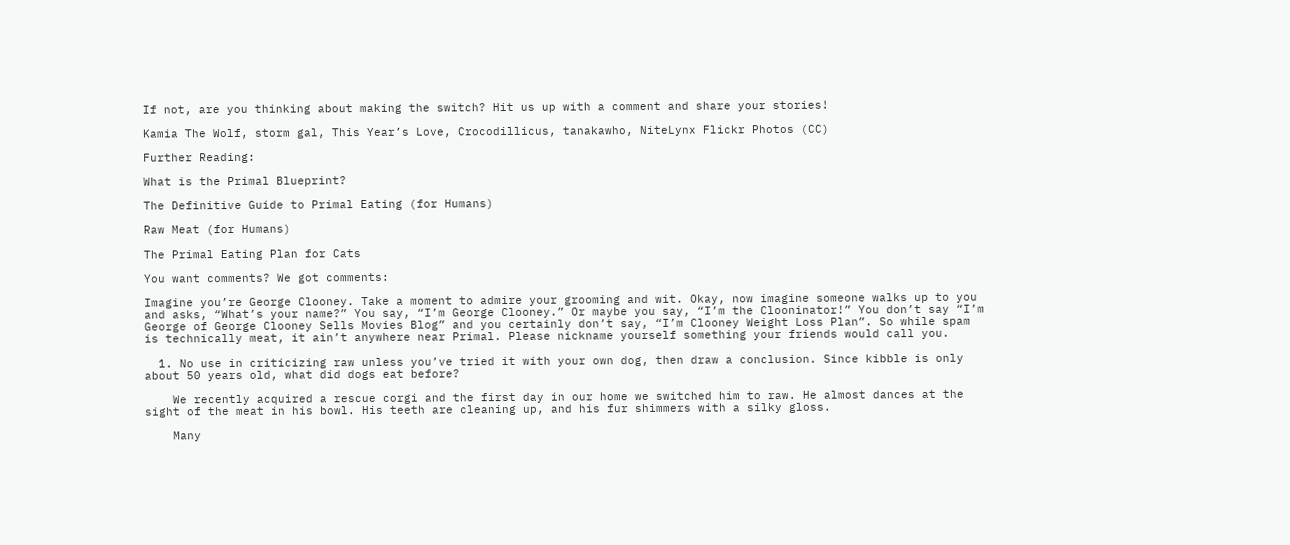If not, are you thinking about making the switch? Hit us up with a comment and share your stories!

Kamia The Wolf, storm gal, This Year’s Love, Crocodillicus, tanakawho, NiteLynx Flickr Photos (CC)

Further Reading:

What is the Primal Blueprint?

The Definitive Guide to Primal Eating (for Humans)

Raw Meat (for Humans)

The Primal Eating Plan for Cats

You want comments? We got comments:

Imagine you’re George Clooney. Take a moment to admire your grooming and wit. Okay, now imagine someone walks up to you and asks, “What’s your name?” You say, “I’m George Clooney.” Or maybe you say, “I’m the Clooninator!” You don’t say “I’m George of George Clooney Sells Movies Blog” and you certainly don’t say, “I’m Clooney Weight Loss Plan”. So while spam is technically meat, it ain’t anywhere near Primal. Please nickname yourself something your friends would call you.

  1. No use in criticizing raw unless you’ve tried it with your own dog, then draw a conclusion. Since kibble is only about 50 years old, what did dogs eat before?

    We recently acquired a rescue corgi and the first day in our home we switched him to raw. He almost dances at the sight of the meat in his bowl. His teeth are cleaning up, and his fur shimmers with a silky gloss.

    Many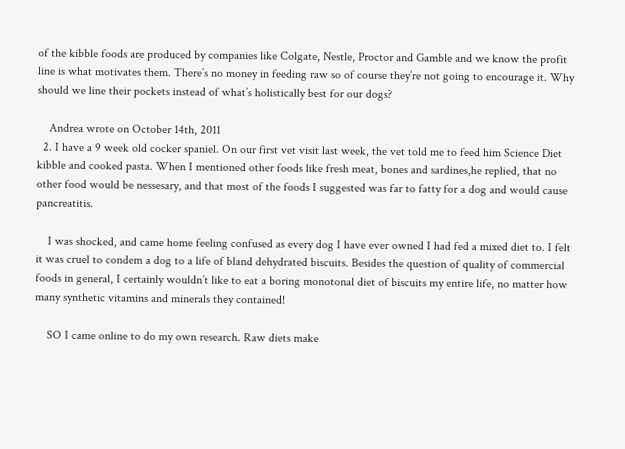of the kibble foods are produced by companies like Colgate, Nestle, Proctor and Gamble and we know the profit line is what motivates them. There’s no money in feeding raw so of course they’re not going to encourage it. Why should we line their pockets instead of what’s holistically best for our dogs?

    Andrea wrote on October 14th, 2011
  2. I have a 9 week old cocker spaniel. On our first vet visit last week, the vet told me to feed him Science Diet kibble and cooked pasta. When I mentioned other foods like fresh meat, bones and sardines,he replied, that no other food would be nessesary, and that most of the foods I suggested was far to fatty for a dog and would cause pancreatitis.

    I was shocked, and came home feeling confused as every dog I have ever owned I had fed a mixed diet to. I felt it was cruel to condem a dog to a life of bland dehydrated biscuits. Besides the question of quality of commercial foods in general, I certainly wouldn’t like to eat a boring monotonal diet of biscuits my entire life, no matter how many synthetic vitamins and minerals they contained!

    SO I came online to do my own research. Raw diets make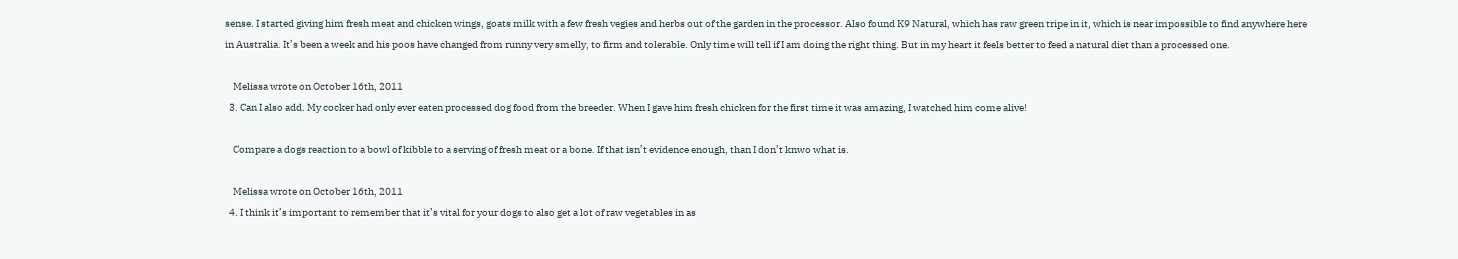sense. I started giving him fresh meat and chicken wings, goats milk with a few fresh vegies and herbs out of the garden in the processor. Also found K9 Natural, which has raw green tripe in it, which is near impossible to find anywhere here in Australia. It’s been a week and his poos have changed from runny very smelly, to firm and tolerable. Only time will tell if I am doing the right thing. But in my heart it feels better to feed a natural diet than a processed one.

    Melissa wrote on October 16th, 2011
  3. Can I also add. My cocker had only ever eaten processed dog food from the breeder. When I gave him fresh chicken for the first time it was amazing, I watched him come alive!

    Compare a dogs reaction to a bowl of kibble to a serving of fresh meat or a bone. If that isn’t evidence enough, than I don’t knwo what is.

    Melissa wrote on October 16th, 2011
  4. I think it’s important to remember that it’s vital for your dogs to also get a lot of raw vegetables in as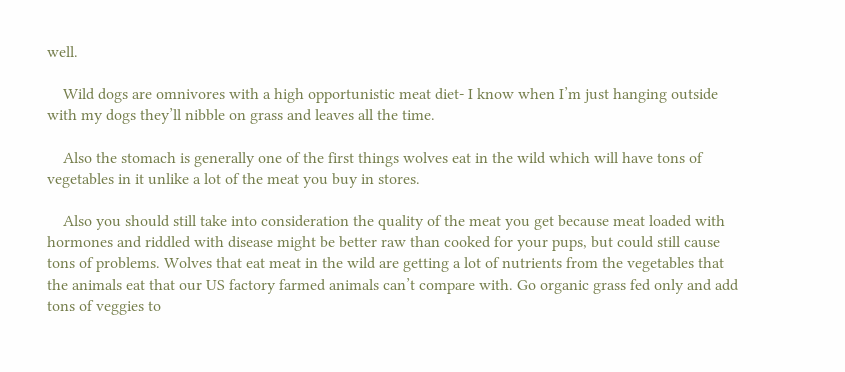well.

    Wild dogs are omnivores with a high opportunistic meat diet- I know when I’m just hanging outside with my dogs they’ll nibble on grass and leaves all the time.

    Also the stomach is generally one of the first things wolves eat in the wild which will have tons of vegetables in it unlike a lot of the meat you buy in stores.

    Also you should still take into consideration the quality of the meat you get because meat loaded with hormones and riddled with disease might be better raw than cooked for your pups, but could still cause tons of problems. Wolves that eat meat in the wild are getting a lot of nutrients from the vegetables that the animals eat that our US factory farmed animals can’t compare with. Go organic grass fed only and add tons of veggies to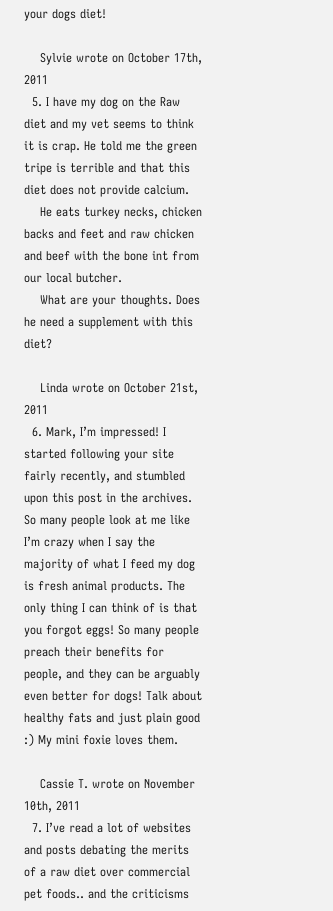your dogs diet!

    Sylvie wrote on October 17th, 2011
  5. I have my dog on the Raw diet and my vet seems to think it is crap. He told me the green tripe is terrible and that this diet does not provide calcium.
    He eats turkey necks, chicken backs and feet and raw chicken and beef with the bone int from our local butcher.
    What are your thoughts. Does he need a supplement with this diet?

    Linda wrote on October 21st, 2011
  6. Mark, I’m impressed! I started following your site fairly recently, and stumbled upon this post in the archives. So many people look at me like I’m crazy when I say the majority of what I feed my dog is fresh animal products. The only thing I can think of is that you forgot eggs! So many people preach their benefits for people, and they can be arguably even better for dogs! Talk about healthy fats and just plain good :) My mini foxie loves them.

    Cassie T. wrote on November 10th, 2011
  7. I’ve read a lot of websites and posts debating the merits of a raw diet over commercial pet foods.. and the criticisms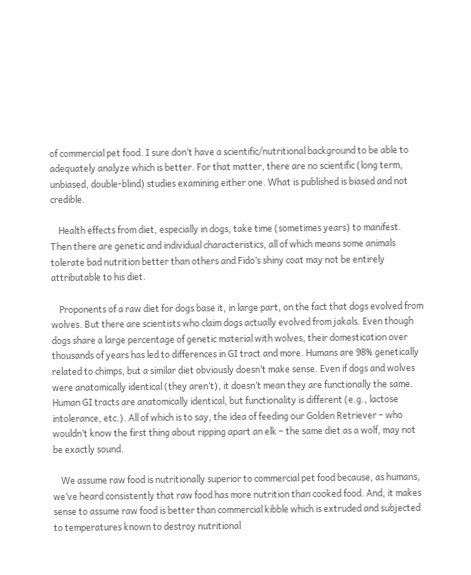of commercial pet food. I sure don’t have a scientific/nutritional background to be able to adequately analyze which is better. For that matter, there are no scientific (long term, unbiased, double-blind) studies examining either one. What is published is biased and not credible.

    Health effects from diet, especially in dogs, take time (sometimes years) to manifest. Then there are genetic and individual characteristics, all of which means some animals tolerate bad nutrition better than others and Fido’s shiny coat may not be entirely attributable to his diet.

    Proponents of a raw diet for dogs base it, in large part, on the fact that dogs evolved from wolves. But there are scientists who claim dogs actually evolved from jakals. Even though dogs share a large percentage of genetic material with wolves, their domestication over thousands of years has led to differences in GI tract and more. Humans are 98% genetically related to chimps, but a similar diet obviously doesn’t make sense. Even if dogs and wolves were anatomically identical (they aren’t), it doesn’t mean they are functionally the same. Human GI tracts are anatomically identical, but functionality is different (e.g., lactose intolerance, etc.). All of which is to say, the idea of feeding our Golden Retriever – who wouldn’t know the first thing about ripping apart an elk – the same diet as a wolf, may not be exactly sound.

    We assume raw food is nutritionally superior to commercial pet food because, as humans, we’ve heard consistently that raw food has more nutrition than cooked food. And, it makes sense to assume raw food is better than commercial kibble which is extruded and subjected to temperatures known to destroy nutritional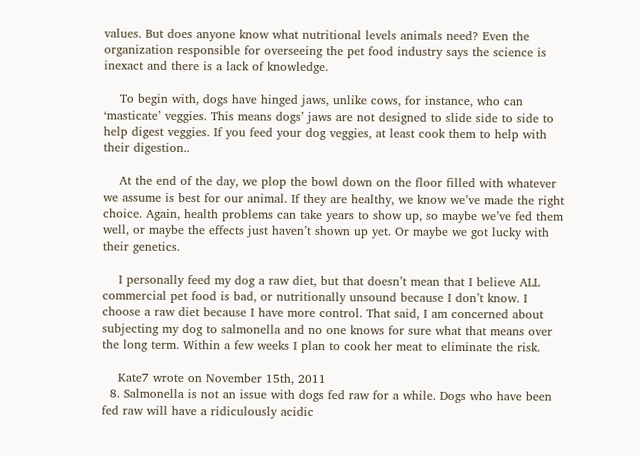values. But does anyone know what nutritional levels animals need? Even the organization responsible for overseeing the pet food industry says the science is inexact and there is a lack of knowledge.

    To begin with, dogs have hinged jaws, unlike cows, for instance, who can ‘masticate’ veggies. This means dogs’ jaws are not designed to slide side to side to help digest veggies. If you feed your dog veggies, at least cook them to help with their digestion..

    At the end of the day, we plop the bowl down on the floor filled with whatever we assume is best for our animal. If they are healthy, we know we’ve made the right choice. Again, health problems can take years to show up, so maybe we’ve fed them well, or maybe the effects just haven’t shown up yet. Or maybe we got lucky with their genetics.

    I personally feed my dog a raw diet, but that doesn’t mean that I believe ALL commercial pet food is bad, or nutritionally unsound because I don’t know. I choose a raw diet because I have more control. That said, I am concerned about subjecting my dog to salmonella and no one knows for sure what that means over the long term. Within a few weeks I plan to cook her meat to eliminate the risk.

    Kate7 wrote on November 15th, 2011
  8. Salmonella is not an issue with dogs fed raw for a while. Dogs who have been fed raw will have a ridiculously acidic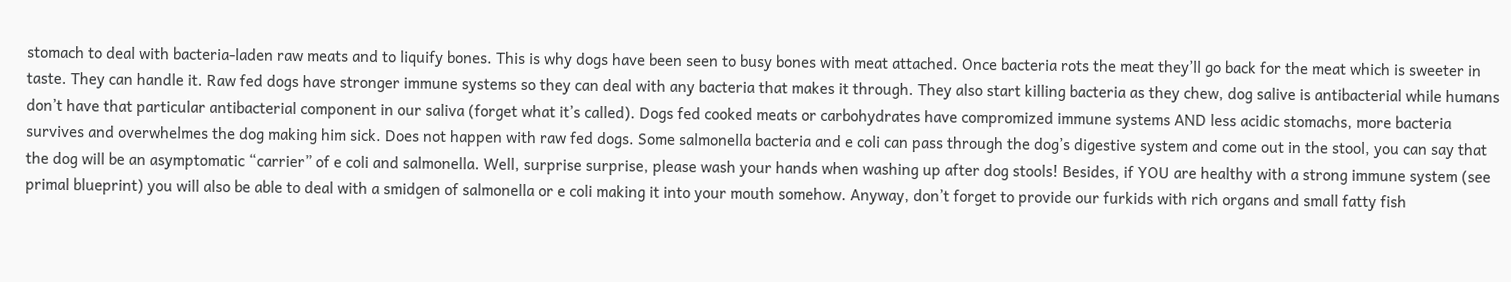stomach to deal with bacteria-laden raw meats and to liquify bones. This is why dogs have been seen to busy bones with meat attached. Once bacteria rots the meat they’ll go back for the meat which is sweeter in taste. They can handle it. Raw fed dogs have stronger immune systems so they can deal with any bacteria that makes it through. They also start killing bacteria as they chew, dog salive is antibacterial while humans don’t have that particular antibacterial component in our saliva (forget what it’s called). Dogs fed cooked meats or carbohydrates have compromized immune systems AND less acidic stomachs, more bacteria survives and overwhelmes the dog making him sick. Does not happen with raw fed dogs. Some salmonella bacteria and e coli can pass through the dog’s digestive system and come out in the stool, you can say that the dog will be an asymptomatic “carrier” of e coli and salmonella. Well, surprise surprise, please wash your hands when washing up after dog stools! Besides, if YOU are healthy with a strong immune system (see primal blueprint) you will also be able to deal with a smidgen of salmonella or e coli making it into your mouth somehow. Anyway, don’t forget to provide our furkids with rich organs and small fatty fish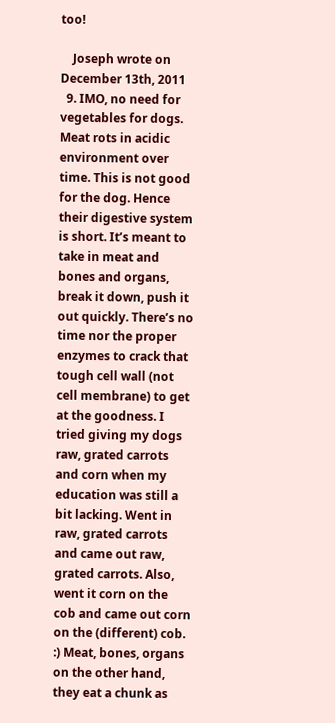too!

    Joseph wrote on December 13th, 2011
  9. IMO, no need for vegetables for dogs. Meat rots in acidic environment over time. This is not good for the dog. Hence their digestive system is short. It’s meant to take in meat and bones and organs, break it down, push it out quickly. There’s no time nor the proper enzymes to crack that tough cell wall (not cell membrane) to get at the goodness. I tried giving my dogs raw, grated carrots and corn when my education was still a bit lacking. Went in raw, grated carrots and came out raw, grated carrots. Also, went it corn on the cob and came out corn on the (different) cob. :) Meat, bones, organs on the other hand, they eat a chunk as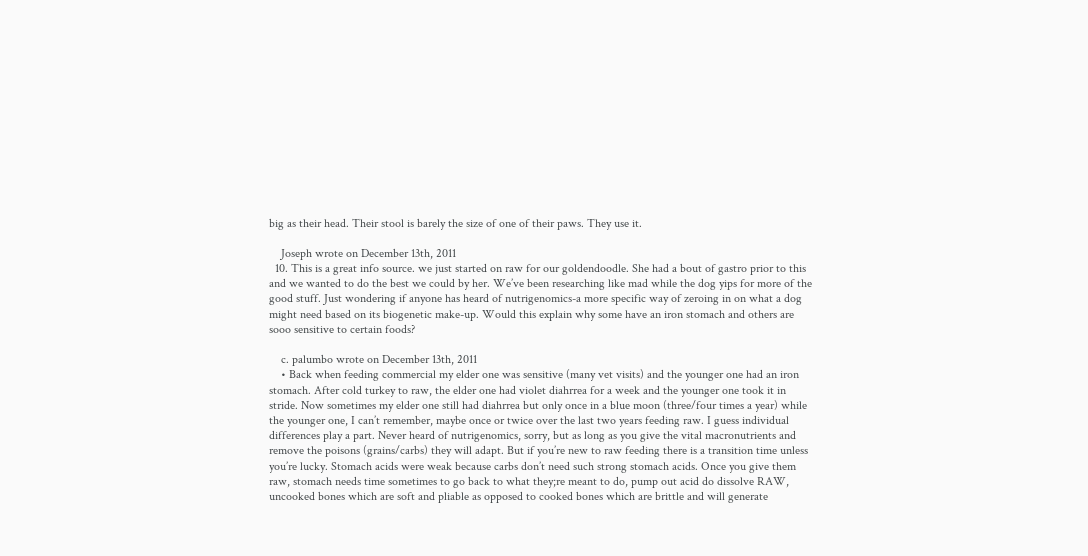big as their head. Their stool is barely the size of one of their paws. They use it.

    Joseph wrote on December 13th, 2011
  10. This is a great info source. we just started on raw for our goldendoodle. She had a bout of gastro prior to this and we wanted to do the best we could by her. We’ve been researching like mad while the dog yips for more of the good stuff. Just wondering if anyone has heard of nutrigenomics-a more specific way of zeroing in on what a dog might need based on its biogenetic make-up. Would this explain why some have an iron stomach and others are sooo sensitive to certain foods?

    c. palumbo wrote on December 13th, 2011
    • Back when feeding commercial my elder one was sensitive (many vet visits) and the younger one had an iron stomach. After cold turkey to raw, the elder one had violet diahrrea for a week and the younger one took it in stride. Now sometimes my elder one still had diahrrea but only once in a blue moon (three/four times a year) while the younger one, I can’t remember, maybe once or twice over the last two years feeding raw. I guess individual differences play a part. Never heard of nutrigenomics, sorry, but as long as you give the vital macronutrients and remove the poisons (grains/carbs) they will adapt. But if you’re new to raw feeding there is a transition time unless you’re lucky. Stomach acids were weak because carbs don’t need such strong stomach acids. Once you give them raw, stomach needs time sometimes to go back to what they;re meant to do, pump out acid do dissolve RAW, uncooked bones which are soft and pliable as opposed to cooked bones which are brittle and will generate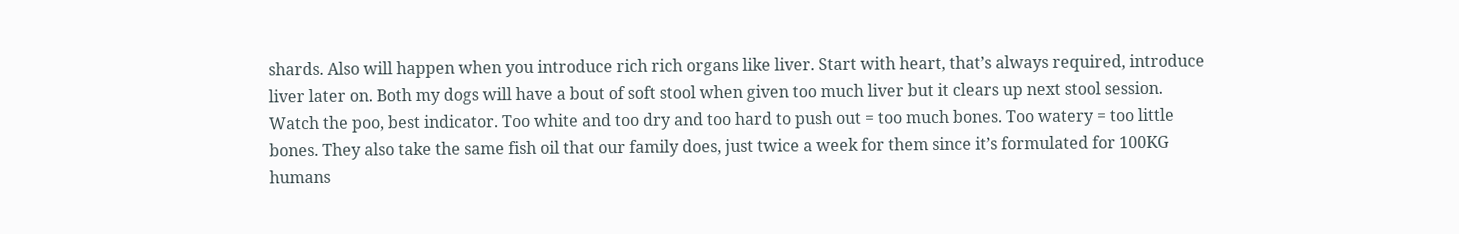shards. Also will happen when you introduce rich rich organs like liver. Start with heart, that’s always required, introduce liver later on. Both my dogs will have a bout of soft stool when given too much liver but it clears up next stool session. Watch the poo, best indicator. Too white and too dry and too hard to push out = too much bones. Too watery = too little bones. They also take the same fish oil that our family does, just twice a week for them since it’s formulated for 100KG humans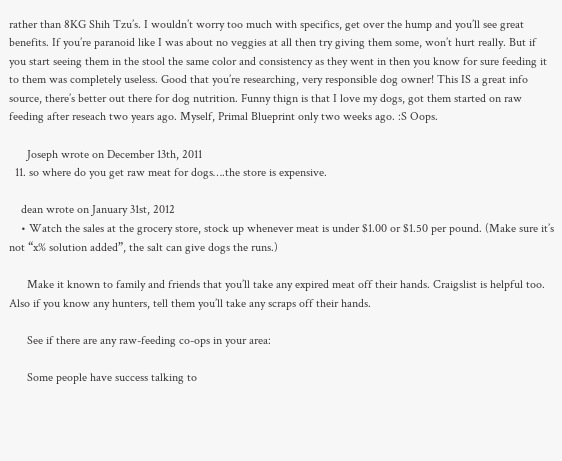rather than 8KG Shih Tzu’s. I wouldn’t worry too much with specifics, get over the hump and you’ll see great benefits. If you’re paranoid like I was about no veggies at all then try giving them some, won’t hurt really. But if you start seeing them in the stool the same color and consistency as they went in then you know for sure feeding it to them was completely useless. Good that you’re researching, very responsible dog owner! This IS a great info source, there’s better out there for dog nutrition. Funny thign is that I love my dogs, got them started on raw feeding after reseach two years ago. Myself, Primal Blueprint only two weeks ago. :S Oops.

      Joseph wrote on December 13th, 2011
  11. so where do you get raw meat for dogs….the store is expensive.

    dean wrote on January 31st, 2012
    • Watch the sales at the grocery store, stock up whenever meat is under $1.00 or $1.50 per pound. (Make sure it’s not “x% solution added”, the salt can give dogs the runs.)

      Make it known to family and friends that you’ll take any expired meat off their hands. Craigslist is helpful too. Also if you know any hunters, tell them you’ll take any scraps off their hands.

      See if there are any raw-feeding co-ops in your area:

      Some people have success talking to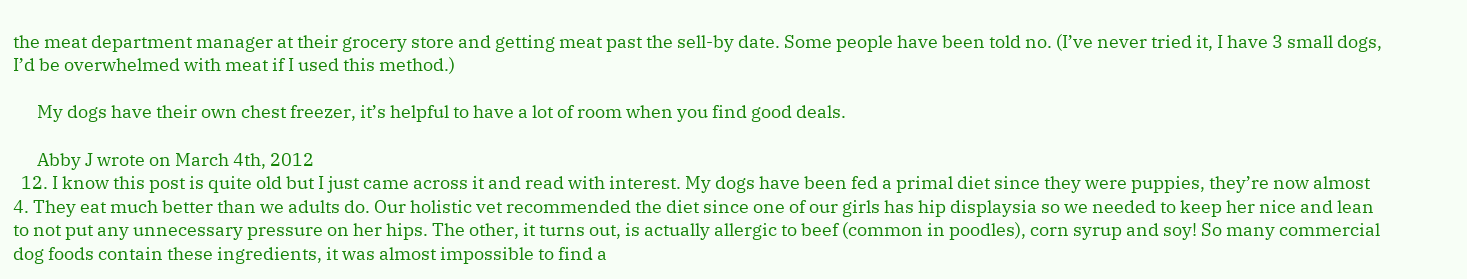the meat department manager at their grocery store and getting meat past the sell-by date. Some people have been told no. (I’ve never tried it, I have 3 small dogs, I’d be overwhelmed with meat if I used this method.)

      My dogs have their own chest freezer, it’s helpful to have a lot of room when you find good deals.

      Abby J wrote on March 4th, 2012
  12. I know this post is quite old but I just came across it and read with interest. My dogs have been fed a primal diet since they were puppies, they’re now almost 4. They eat much better than we adults do. Our holistic vet recommended the diet since one of our girls has hip displaysia so we needed to keep her nice and lean to not put any unnecessary pressure on her hips. The other, it turns out, is actually allergic to beef (common in poodles), corn syrup and soy! So many commercial dog foods contain these ingredients, it was almost impossible to find a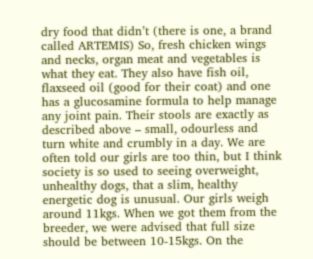dry food that didn’t (there is one, a brand called ARTEMIS) So, fresh chicken wings and necks, organ meat and vegetables is what they eat. They also have fish oil, flaxseed oil (good for their coat) and one has a glucosamine formula to help manage any joint pain. Their stools are exactly as described above – small, odourless and turn white and crumbly in a day. We are often told our girls are too thin, but I think society is so used to seeing overweight, unhealthy dogs, that a slim, healthy energetic dog is unusual. Our girls weigh around 11kgs. When we got them from the breeder, we were advised that full size should be between 10-15kgs. On the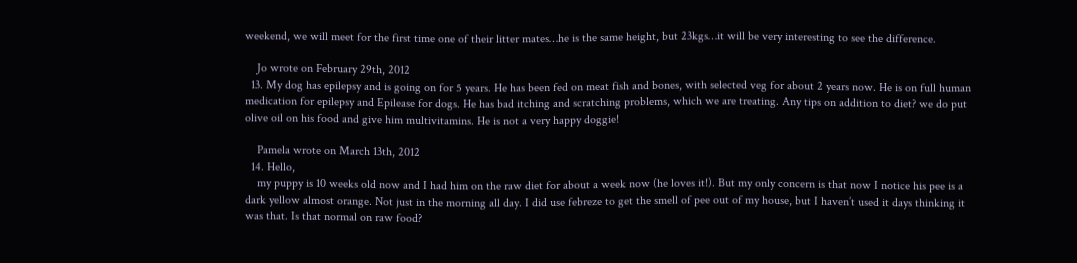weekend, we will meet for the first time one of their litter mates…he is the same height, but 23kgs…it will be very interesting to see the difference.

    Jo wrote on February 29th, 2012
  13. My dog has epilepsy and is going on for 5 years. He has been fed on meat fish and bones, with selected veg for about 2 years now. He is on full human medication for epilepsy and Epilease for dogs. He has bad itching and scratching problems, which we are treating. Any tips on addition to diet? we do put olive oil on his food and give him multivitamins. He is not a very happy doggie!

    Pamela wrote on March 13th, 2012
  14. Hello,
    my puppy is 10 weeks old now and I had him on the raw diet for about a week now (he loves it!). But my only concern is that now I notice his pee is a dark yellow almost orange. Not just in the morning all day. I did use febreze to get the smell of pee out of my house, but I haven’t used it days thinking it was that. Is that normal on raw food?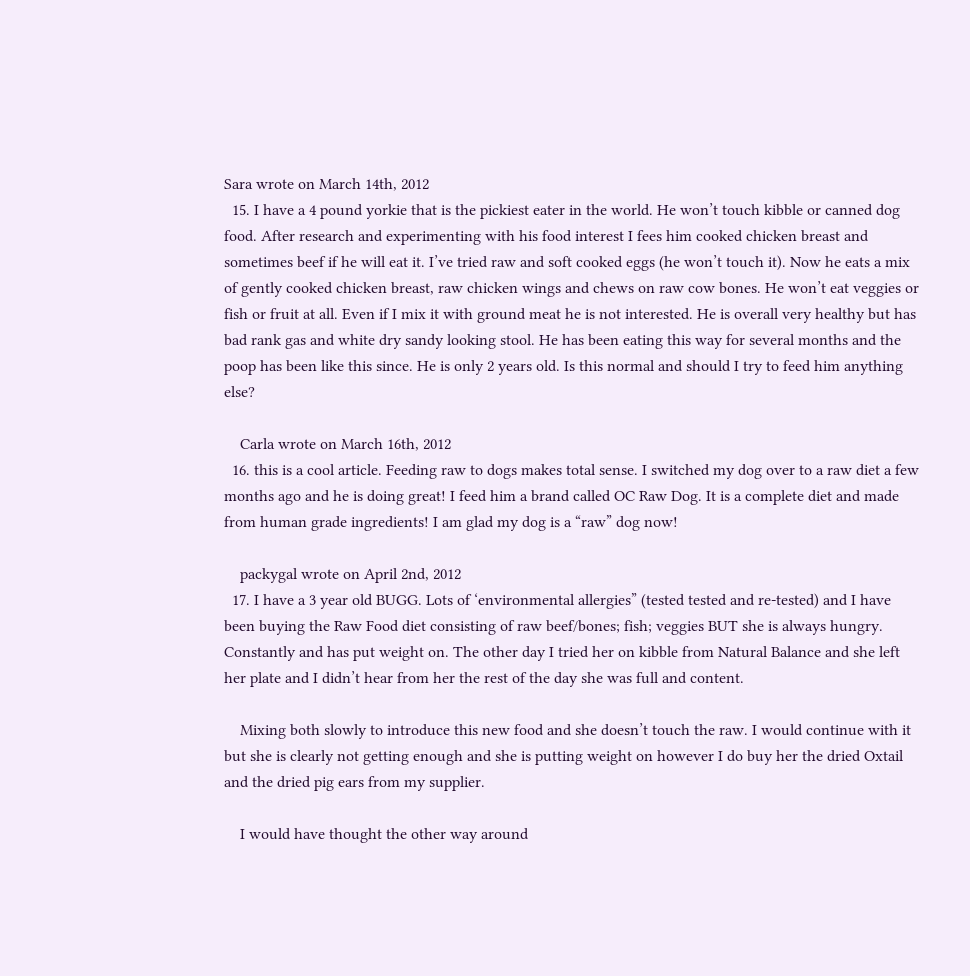Sara wrote on March 14th, 2012
  15. I have a 4 pound yorkie that is the pickiest eater in the world. He won’t touch kibble or canned dog food. After research and experimenting with his food interest I fees him cooked chicken breast and sometimes beef if he will eat it. I’ve tried raw and soft cooked eggs (he won’t touch it). Now he eats a mix of gently cooked chicken breast, raw chicken wings and chews on raw cow bones. He won’t eat veggies or fish or fruit at all. Even if I mix it with ground meat he is not interested. He is overall very healthy but has bad rank gas and white dry sandy looking stool. He has been eating this way for several months and the poop has been like this since. He is only 2 years old. Is this normal and should I try to feed him anything else?

    Carla wrote on March 16th, 2012
  16. this is a cool article. Feeding raw to dogs makes total sense. I switched my dog over to a raw diet a few months ago and he is doing great! I feed him a brand called OC Raw Dog. It is a complete diet and made from human grade ingredients! I am glad my dog is a “raw” dog now!

    packygal wrote on April 2nd, 2012
  17. I have a 3 year old BUGG. Lots of ‘environmental allergies” (tested tested and re-tested) and I have been buying the Raw Food diet consisting of raw beef/bones; fish; veggies BUT she is always hungry. Constantly and has put weight on. The other day I tried her on kibble from Natural Balance and she left her plate and I didn’t hear from her the rest of the day she was full and content.

    Mixing both slowly to introduce this new food and she doesn’t touch the raw. I would continue with it but she is clearly not getting enough and she is putting weight on however I do buy her the dried Oxtail and the dried pig ears from my supplier.

    I would have thought the other way around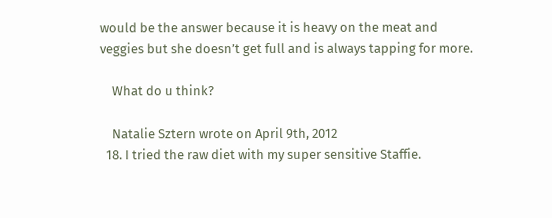would be the answer because it is heavy on the meat and veggies but she doesn’t get full and is always tapping for more.

    What do u think?

    Natalie Sztern wrote on April 9th, 2012
  18. I tried the raw diet with my super sensitive Staffie.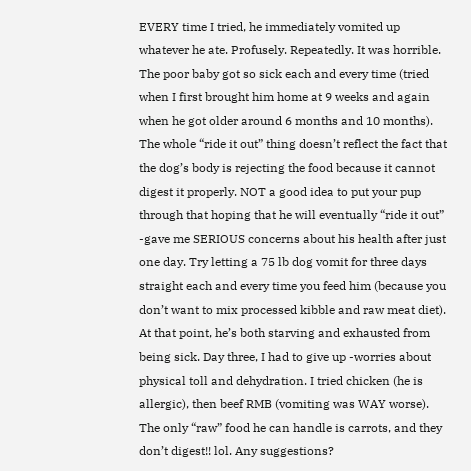EVERY time I tried, he immediately vomited up whatever he ate. Profusely. Repeatedly. It was horrible. The poor baby got so sick each and every time (tried when I first brought him home at 9 weeks and again when he got older around 6 months and 10 months). The whole “ride it out” thing doesn’t reflect the fact that the dog’s body is rejecting the food because it cannot digest it properly. NOT a good idea to put your pup through that hoping that he will eventually “ride it out” -gave me SERIOUS concerns about his health after just one day. Try letting a 75 lb dog vomit for three days straight each and every time you feed him (because you don’t want to mix processed kibble and raw meat diet). At that point, he’s both starving and exhausted from being sick. Day three, I had to give up -worries about physical toll and dehydration. I tried chicken (he is allergic), then beef RMB (vomiting was WAY worse). The only “raw” food he can handle is carrots, and they don’t digest!! lol. Any suggestions?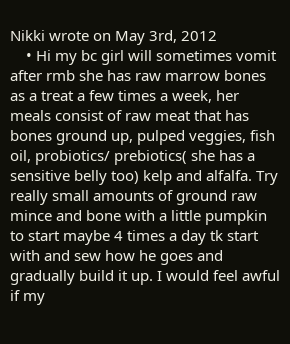Nikki wrote on May 3rd, 2012
    • Hi my bc girl will sometimes vomit after rmb she has raw marrow bones as a treat a few times a week, her meals consist of raw meat that has bones ground up, pulped veggies, fish oil, probiotics/ prebiotics( she has a sensitive belly too) kelp and alfalfa. Try really small amounts of ground raw mince and bone with a little pumpkin to start maybe 4 times a day tk start with and sew how he goes and gradually build it up. I would feel awful if my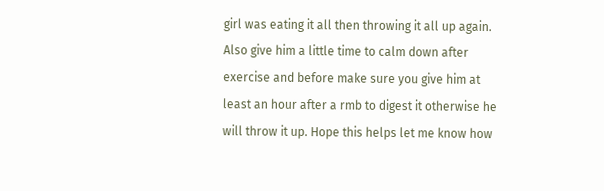girl was eating it all then throwing it all up again. Also give him a little time to calm down after exercise and before make sure you give him at least an hour after a rmb to digest it otherwise he will throw it up. Hope this helps let me know how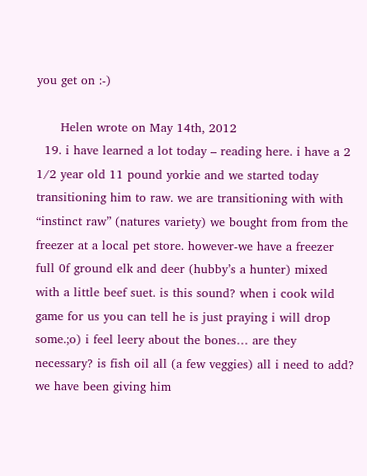you get on :-)

      Helen wrote on May 14th, 2012
  19. i have learned a lot today – reading here. i have a 2 1/2 year old 11 pound yorkie and we started today transitioning him to raw. we are transitioning with with “instinct raw” (natures variety) we bought from from the freezer at a local pet store. however-we have a freezer full 0f ground elk and deer (hubby’s a hunter) mixed with a little beef suet. is this sound? when i cook wild game for us you can tell he is just praying i will drop some.;o) i feel leery about the bones… are they necessary? is fish oil all (a few veggies) all i need to add? we have been giving him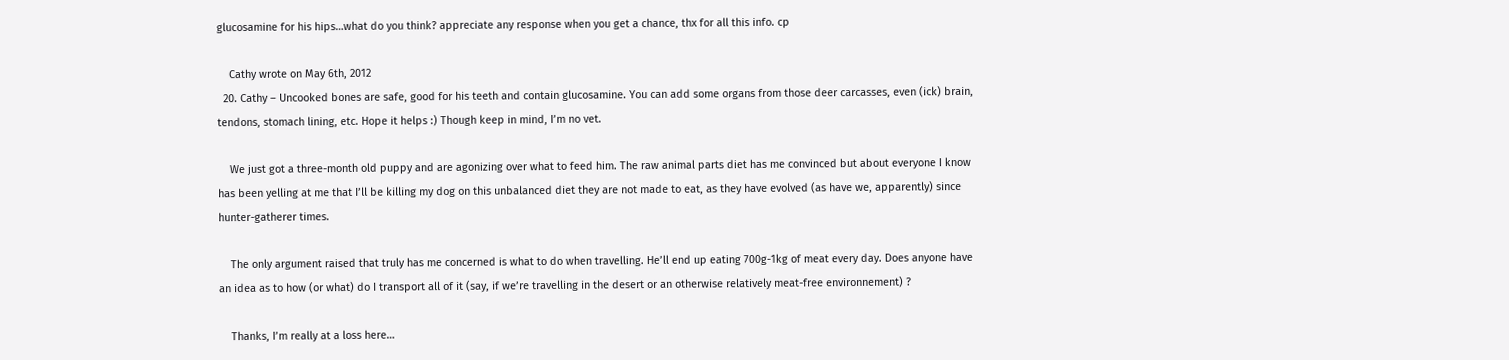glucosamine for his hips…what do you think? appreciate any response when you get a chance, thx for all this info. cp

    Cathy wrote on May 6th, 2012
  20. Cathy – Uncooked bones are safe, good for his teeth and contain glucosamine. You can add some organs from those deer carcasses, even (ick) brain, tendons, stomach lining, etc. Hope it helps :) Though keep in mind, I’m no vet.

    We just got a three-month old puppy and are agonizing over what to feed him. The raw animal parts diet has me convinced but about everyone I know has been yelling at me that I’ll be killing my dog on this unbalanced diet they are not made to eat, as they have evolved (as have we, apparently) since hunter-gatherer times.

    The only argument raised that truly has me concerned is what to do when travelling. He’ll end up eating 700g-1kg of meat every day. Does anyone have an idea as to how (or what) do I transport all of it (say, if we’re travelling in the desert or an otherwise relatively meat-free environnement) ?

    Thanks, I’m really at a loss here…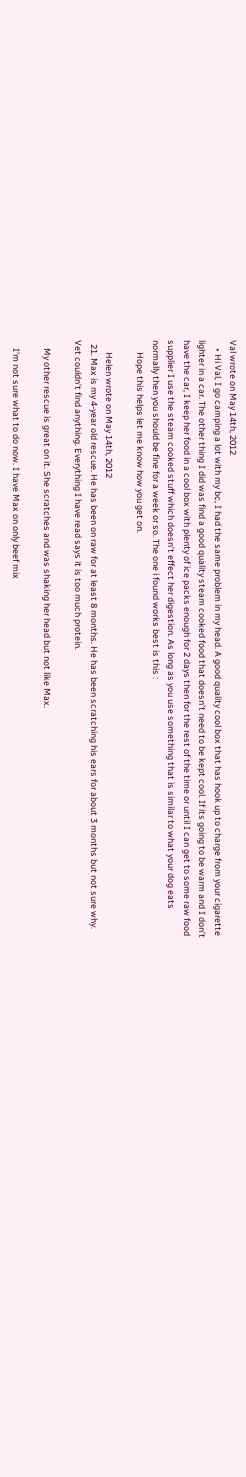Val wrote on May 14th, 2012
    • Hi Val, I go camping a lot with my bc, I had the same problem in my head. A good quality cool box that has hook up to charge from your cigarette lighter in a car. The other thing I did was find a good quality steam cooked food that doesn’t need to be kept cool. If its going to be warm and I don’t have the car, I keep her food in a cool box with plenty of ice packs enough for 2 days then for the rest of the time or until I can get to some raw food supplier I use the steam cooked stuff which doesn’t effect her digestion. As long as you use something that is similar to what your dog eats normally then you should be fine for a week or so. The one i found works best is this :
      Hope this helps let me know how you get on.

      Helen wrote on May 14th, 2012
  21. Max is my 4-year old rescue. He has been on raw for at least 8 months. He has been scratching his ears for about 3 months but not sure why. Vet couldn’t find anything. Everything I have read says it is too much protein.

    My other rescue is great on it. She scratches and was shaking her head but not like Max.

    I’m not sure what to do now. I have Max on only beef mix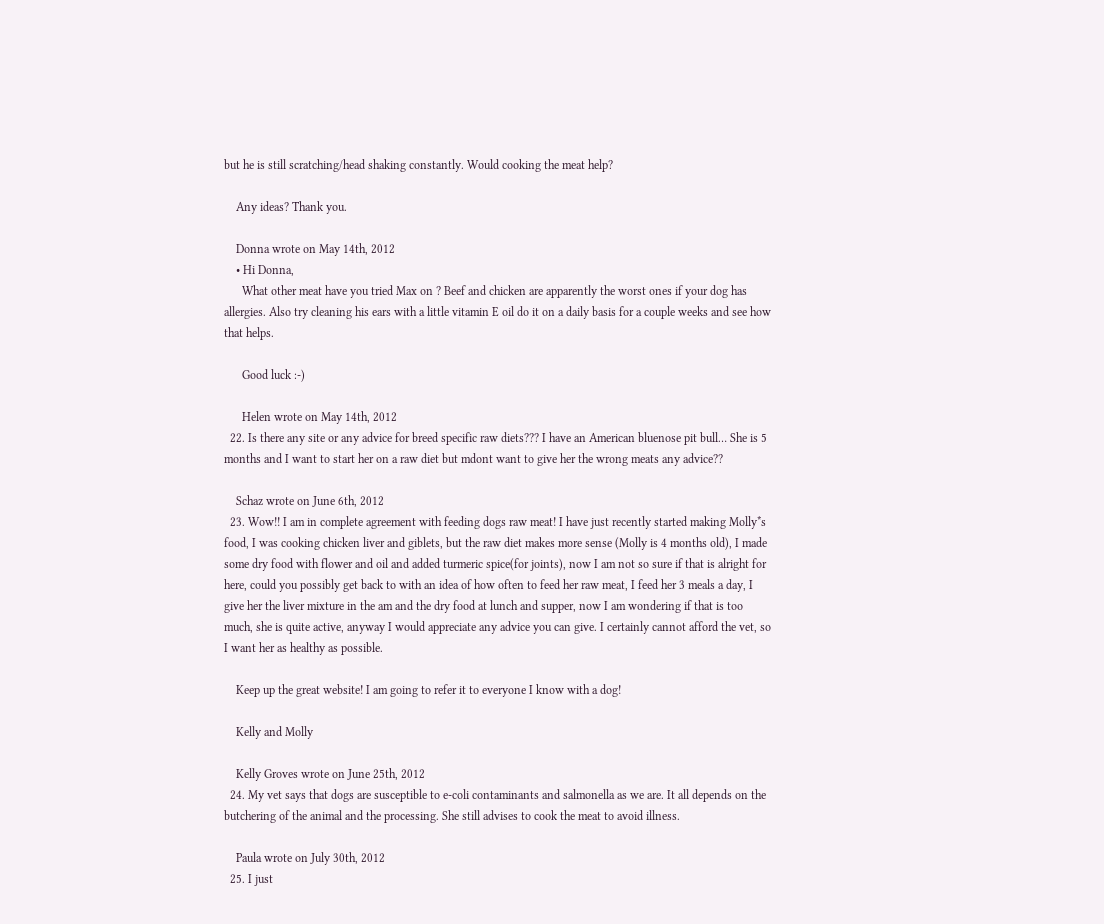but he is still scratching/head shaking constantly. Would cooking the meat help?

    Any ideas? Thank you.

    Donna wrote on May 14th, 2012
    • Hi Donna,
      What other meat have you tried Max on ? Beef and chicken are apparently the worst ones if your dog has allergies. Also try cleaning his ears with a little vitamin E oil do it on a daily basis for a couple weeks and see how that helps.

      Good luck :-)

      Helen wrote on May 14th, 2012
  22. Is there any site or any advice for breed specific raw diets??? I have an American bluenose pit bull… She is 5 months and I want to start her on a raw diet but mdont want to give her the wrong meats any advice??

    Schaz wrote on June 6th, 2012
  23. Wow!! I am in complete agreement with feeding dogs raw meat! I have just recently started making Molly*s food, I was cooking chicken liver and giblets, but the raw diet makes more sense (Molly is 4 months old), I made some dry food with flower and oil and added turmeric spice(for joints), now I am not so sure if that is alright for here, could you possibly get back to with an idea of how often to feed her raw meat, I feed her 3 meals a day, I give her the liver mixture in the am and the dry food at lunch and supper, now I am wondering if that is too much, she is quite active, anyway I would appreciate any advice you can give. I certainly cannot afford the vet, so I want her as healthy as possible.

    Keep up the great website! I am going to refer it to everyone I know with a dog!

    Kelly and Molly

    Kelly Groves wrote on June 25th, 2012
  24. My vet says that dogs are susceptible to e-coli contaminants and salmonella as we are. It all depends on the butchering of the animal and the processing. She still advises to cook the meat to avoid illness.

    Paula wrote on July 30th, 2012
  25. I just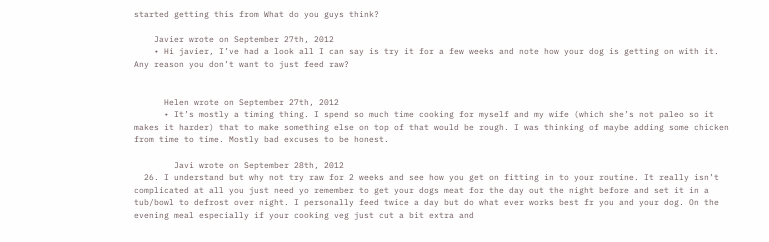started getting this from What do you guys think?

    Javier wrote on September 27th, 2012
    • Hi javier, I’ve had a look all I can say is try it for a few weeks and note how your dog is getting on with it. Any reason you don’t want to just feed raw?


      Helen wrote on September 27th, 2012
      • It’s mostly a timing thing. I spend so much time cooking for myself and my wife (which she’s not paleo so it makes it harder) that to make something else on top of that would be rough. I was thinking of maybe adding some chicken from time to time. Mostly bad excuses to be honest.

        Javi wrote on September 28th, 2012
  26. I understand but why not try raw for 2 weeks and see how you get on fitting in to your routine. It really isn’t complicated at all you just need yo remember to get your dogs meat for the day out the night before and set it in a tub/bowl to defrost over night. I personally feed twice a day but do what ever works best fr you and your dog. On the evening meal especially if your cooking veg just cut a bit extra and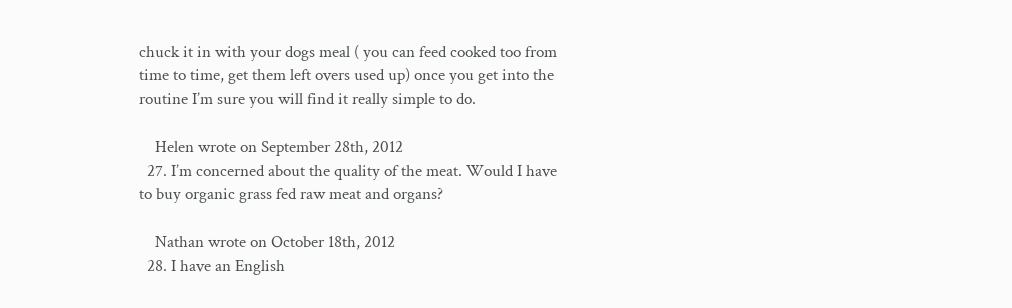chuck it in with your dogs meal ( you can feed cooked too from time to time, get them left overs used up) once you get into the routine I’m sure you will find it really simple to do.

    Helen wrote on September 28th, 2012
  27. I’m concerned about the quality of the meat. Would I have to buy organic grass fed raw meat and organs?

    Nathan wrote on October 18th, 2012
  28. I have an English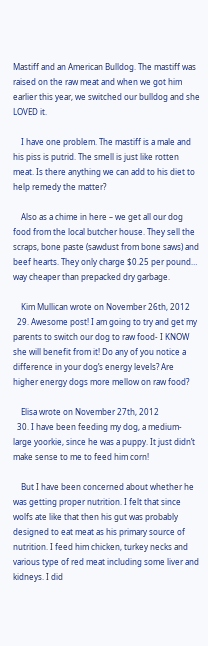Mastiff and an American Bulldog. The mastiff was raised on the raw meat and when we got him earlier this year, we switched our bulldog and she LOVED it.

    I have one problem. The mastiff is a male and his piss is putrid. The smell is just like rotten meat. Is there anything we can add to his diet to help remedy the matter?

    Also as a chime in here – we get all our dog food from the local butcher house. They sell the scraps, bone paste (sawdust from bone saws) and beef hearts. They only charge $0.25 per pound… way cheaper than prepacked dry garbage.

    Kim Mullican wrote on November 26th, 2012
  29. Awesome post! I am going to try and get my parents to switch our dog to raw food- I KNOW she will benefit from it! Do any of you notice a difference in your dog’s energy levels? Are higher energy dogs more mellow on raw food?

    Elisa wrote on November 27th, 2012
  30. I have been feeding my dog, a medium-large yoorkie, since he was a puppy. It just didn’t make sense to me to feed him corn!

    But I have been concerned about whether he was getting proper nutrition. I felt that since wolfs ate like that then his gut was probably designed to eat meat as his primary source of nutrition. I feed him chicken, turkey necks and various type of red meat including some liver and kidneys. I did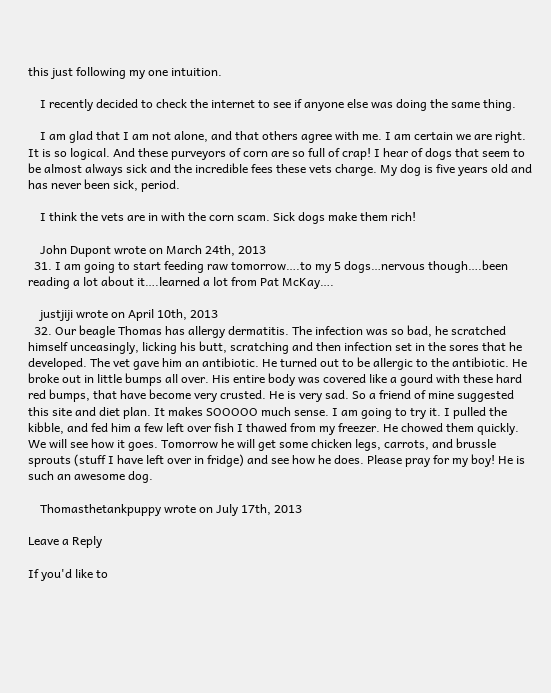this just following my one intuition.

    I recently decided to check the internet to see if anyone else was doing the same thing.

    I am glad that I am not alone, and that others agree with me. I am certain we are right. It is so logical. And these purveyors of corn are so full of crap! I hear of dogs that seem to be almost always sick and the incredible fees these vets charge. My dog is five years old and has never been sick, period.

    I think the vets are in with the corn scam. Sick dogs make them rich!

    John Dupont wrote on March 24th, 2013
  31. I am going to start feeding raw tomorrow….to my 5 dogs…nervous though….been reading a lot about it….learned a lot from Pat McKay….

    justjiji wrote on April 10th, 2013
  32. Our beagle Thomas has allergy dermatitis. The infection was so bad, he scratched himself unceasingly, licking his butt, scratching and then infection set in the sores that he developed. The vet gave him an antibiotic. He turned out to be allergic to the antibiotic. He broke out in little bumps all over. His entire body was covered like a gourd with these hard red bumps, that have become very crusted. He is very sad. So a friend of mine suggested this site and diet plan. It makes SOOOOO much sense. I am going to try it. I pulled the kibble, and fed him a few left over fish I thawed from my freezer. He chowed them quickly. We will see how it goes. Tomorrow he will get some chicken legs, carrots, and brussle sprouts (stuff I have left over in fridge) and see how he does. Please pray for my boy! He is such an awesome dog.

    Thomasthetankpuppy wrote on July 17th, 2013

Leave a Reply

If you'd like to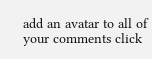add an avatar to all of your comments click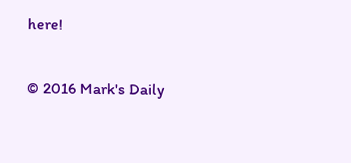here!

© 2016 Mark's Daily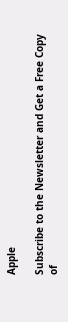Apple

Subscribe to the Newsletter and Get a Free Copy
of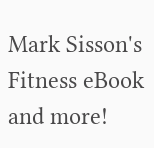Mark Sisson's Fitness eBook and more!